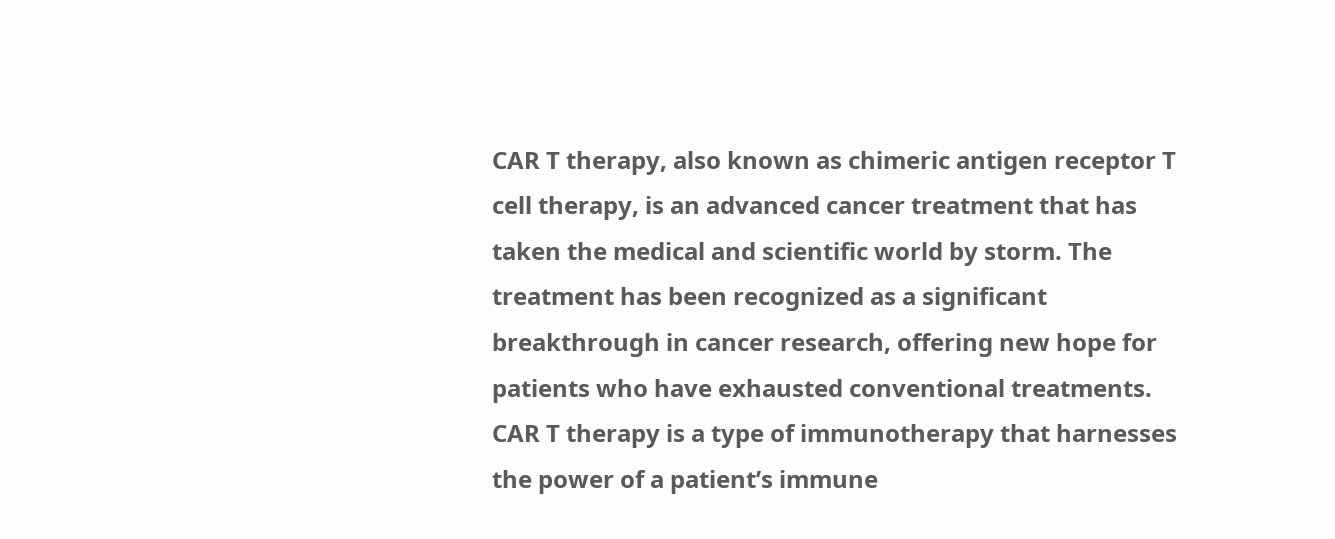CAR T therapy, also known as chimeric antigen receptor T cell therapy, is an advanced cancer treatment that has taken the medical and scientific world by storm. The treatment has been recognized as a significant breakthrough in cancer research, offering new hope for patients who have exhausted conventional treatments. CAR T therapy is a type of immunotherapy that harnesses the power of a patient’s immune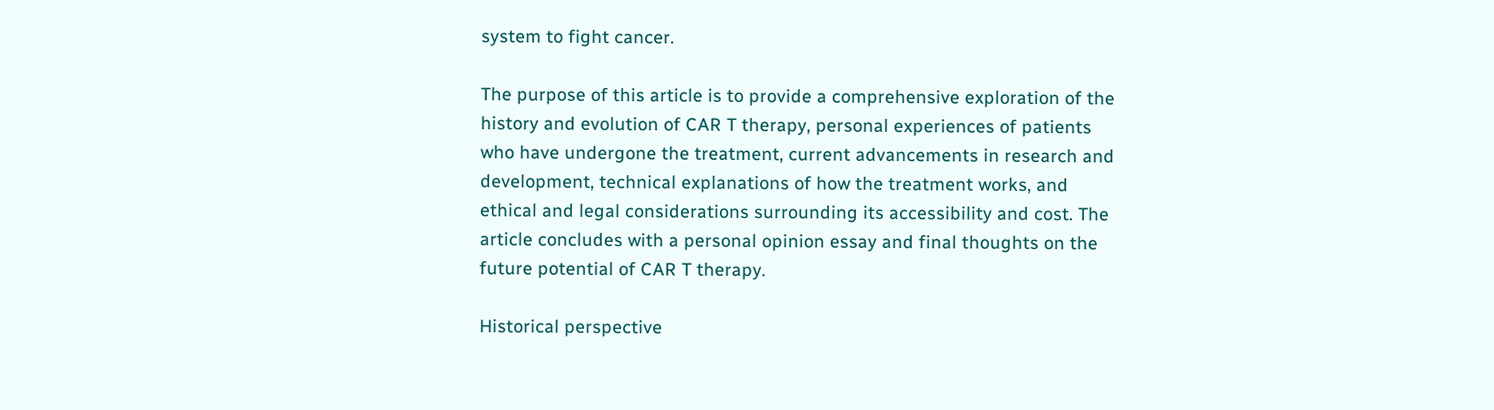system to fight cancer.

The purpose of this article is to provide a comprehensive exploration of the history and evolution of CAR T therapy, personal experiences of patients who have undergone the treatment, current advancements in research and development, technical explanations of how the treatment works, and ethical and legal considerations surrounding its accessibility and cost. The article concludes with a personal opinion essay and final thoughts on the future potential of CAR T therapy.

Historical perspective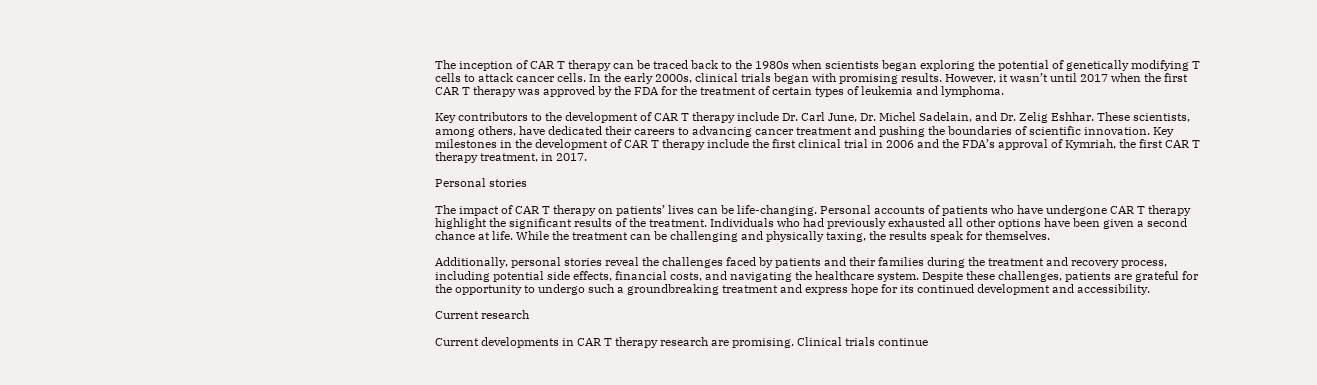The inception of CAR T therapy can be traced back to the 1980s when scientists began exploring the potential of genetically modifying T cells to attack cancer cells. In the early 2000s, clinical trials began with promising results. However, it wasn’t until 2017 when the first CAR T therapy was approved by the FDA for the treatment of certain types of leukemia and lymphoma.

Key contributors to the development of CAR T therapy include Dr. Carl June, Dr. Michel Sadelain, and Dr. Zelig Eshhar. These scientists, among others, have dedicated their careers to advancing cancer treatment and pushing the boundaries of scientific innovation. Key milestones in the development of CAR T therapy include the first clinical trial in 2006 and the FDA’s approval of Kymriah, the first CAR T therapy treatment, in 2017.

Personal stories

The impact of CAR T therapy on patients’ lives can be life-changing. Personal accounts of patients who have undergone CAR T therapy highlight the significant results of the treatment. Individuals who had previously exhausted all other options have been given a second chance at life. While the treatment can be challenging and physically taxing, the results speak for themselves.

Additionally, personal stories reveal the challenges faced by patients and their families during the treatment and recovery process, including potential side effects, financial costs, and navigating the healthcare system. Despite these challenges, patients are grateful for the opportunity to undergo such a groundbreaking treatment and express hope for its continued development and accessibility.

Current research

Current developments in CAR T therapy research are promising. Clinical trials continue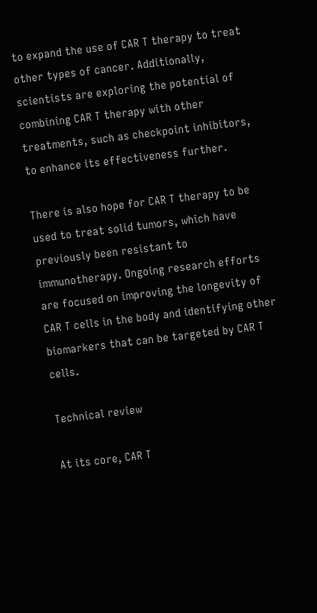to expand the use of CAR T therapy to treat other types of cancer. Additionally, scientists are exploring the potential of combining CAR T therapy with other treatments, such as checkpoint inhibitors, to enhance its effectiveness further.

There is also hope for CAR T therapy to be used to treat solid tumors, which have previously been resistant to immunotherapy. Ongoing research efforts are focused on improving the longevity of CAR T cells in the body and identifying other biomarkers that can be targeted by CAR T cells.

Technical review

At its core, CAR T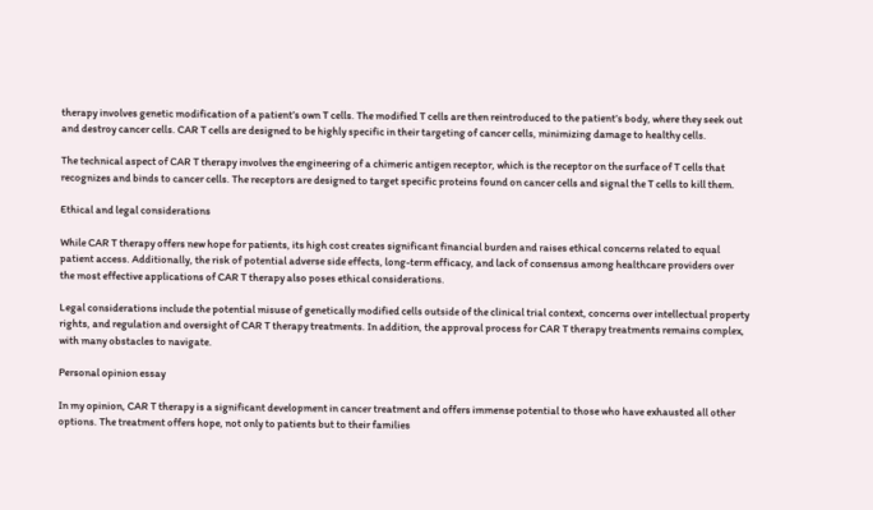therapy involves genetic modification of a patient’s own T cells. The modified T cells are then reintroduced to the patient’s body, where they seek out and destroy cancer cells. CAR T cells are designed to be highly specific in their targeting of cancer cells, minimizing damage to healthy cells.

The technical aspect of CAR T therapy involves the engineering of a chimeric antigen receptor, which is the receptor on the surface of T cells that recognizes and binds to cancer cells. The receptors are designed to target specific proteins found on cancer cells and signal the T cells to kill them.

Ethical and legal considerations

While CAR T therapy offers new hope for patients, its high cost creates significant financial burden and raises ethical concerns related to equal patient access. Additionally, the risk of potential adverse side effects, long-term efficacy, and lack of consensus among healthcare providers over the most effective applications of CAR T therapy also poses ethical considerations.

Legal considerations include the potential misuse of genetically modified cells outside of the clinical trial context, concerns over intellectual property rights, and regulation and oversight of CAR T therapy treatments. In addition, the approval process for CAR T therapy treatments remains complex, with many obstacles to navigate.

Personal opinion essay

In my opinion, CAR T therapy is a significant development in cancer treatment and offers immense potential to those who have exhausted all other options. The treatment offers hope, not only to patients but to their families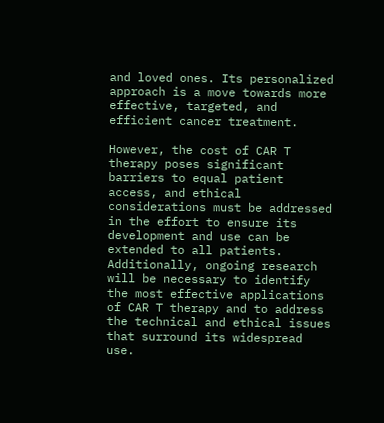and loved ones. Its personalized approach is a move towards more effective, targeted, and efficient cancer treatment.

However, the cost of CAR T therapy poses significant barriers to equal patient access, and ethical considerations must be addressed in the effort to ensure its development and use can be extended to all patients. Additionally, ongoing research will be necessary to identify the most effective applications of CAR T therapy and to address the technical and ethical issues that surround its widespread use.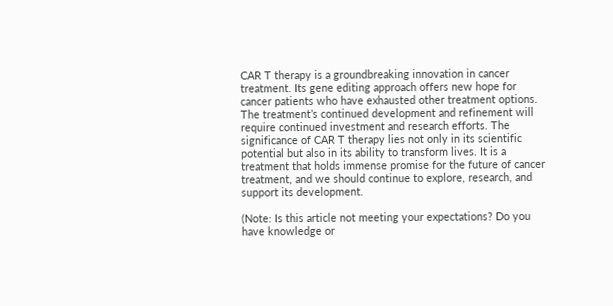CAR T therapy is a groundbreaking innovation in cancer treatment. Its gene editing approach offers new hope for cancer patients who have exhausted other treatment options. The treatment’s continued development and refinement will require continued investment and research efforts. The significance of CAR T therapy lies not only in its scientific potential but also in its ability to transform lives. It is a treatment that holds immense promise for the future of cancer treatment, and we should continue to explore, research, and support its development.

(Note: Is this article not meeting your expectations? Do you have knowledge or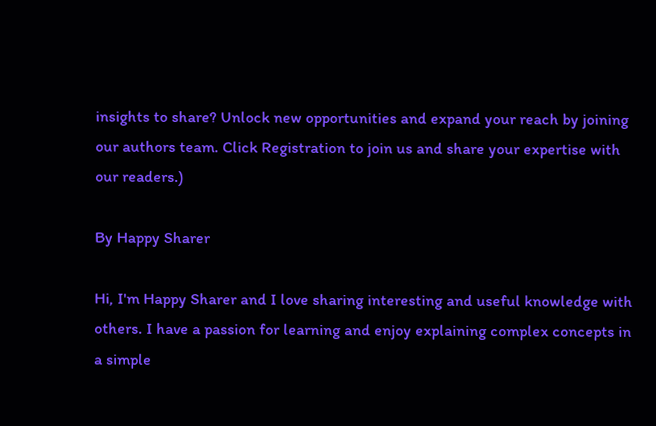insights to share? Unlock new opportunities and expand your reach by joining our authors team. Click Registration to join us and share your expertise with our readers.)

By Happy Sharer

Hi, I'm Happy Sharer and I love sharing interesting and useful knowledge with others. I have a passion for learning and enjoy explaining complex concepts in a simple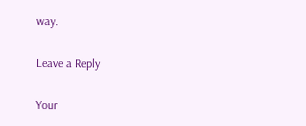way.

Leave a Reply

Your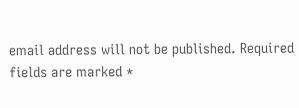email address will not be published. Required fields are marked *